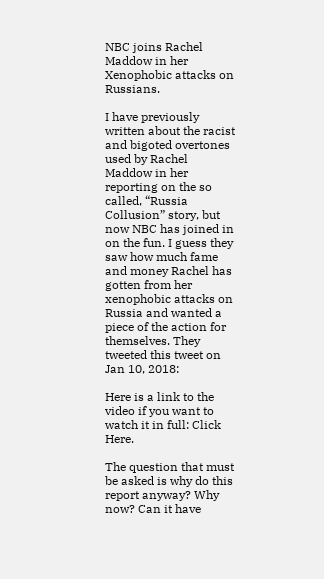NBC joins Rachel Maddow in her Xenophobic attacks on Russians.

I have previously written about the racist and bigoted overtones used by Rachel Maddow in her reporting on the so called, “Russia Collusion” story, but now NBC has joined in on the fun. I guess they saw how much fame and money Rachel has gotten from her xenophobic attacks on Russia and wanted a piece of the action for themselves. They tweeted this tweet on Jan 10, 2018:

Here is a link to the video if you want to watch it in full: Click Here.

The question that must be asked is why do this report anyway? Why now? Can it have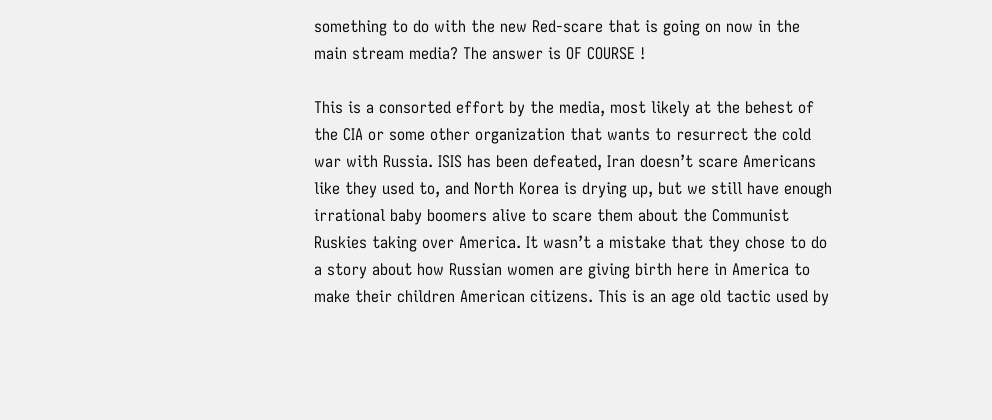something to do with the new Red-scare that is going on now in the main stream media? The answer is OF COURSE !

This is a consorted effort by the media, most likely at the behest of the CIA or some other organization that wants to resurrect the cold war with Russia. ISIS has been defeated, Iran doesn’t scare Americans like they used to, and North Korea is drying up, but we still have enough irrational baby boomers alive to scare them about the Communist Ruskies taking over America. It wasn’t a mistake that they chose to do a story about how Russian women are giving birth here in America to make their children American citizens. This is an age old tactic used by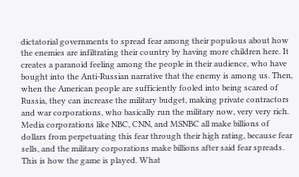dictatorial governments to spread fear among their populous about how the enemies are infiltrating their country by having more children here. It creates a paranoid feeling among the people in their audience, who have bought into the Anti-Russian narrative that the enemy is among us. Then, when the American people are sufficiently fooled into being scared of Russia, they can increase the military budget, making private contractors and war corporations, who basically run the military now, very very rich. Media corporations like NBC, CNN, and MSNBC all make billions of dollars from perpetuating this fear through their high rating, because fear sells, and the military corporations make billions after said fear spreads. This is how the game is played. What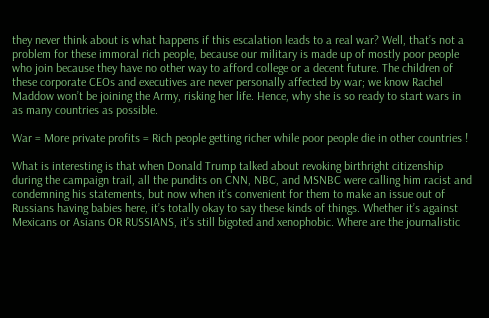they never think about is what happens if this escalation leads to a real war? Well, that’s not a problem for these immoral rich people, because our military is made up of mostly poor people who join because they have no other way to afford college or a decent future. The children of these corporate CEOs and executives are never personally affected by war; we know Rachel Maddow won’t be joining the Army, risking her life. Hence, why she is so ready to start wars in as many countries as possible.

War = More private profits = Rich people getting richer while poor people die in other countries !

What is interesting is that when Donald Trump talked about revoking birthright citizenship during the campaign trail, all the pundits on CNN, NBC, and MSNBC were calling him racist and condemning his statements, but now when it’s convenient for them to make an issue out of Russians having babies here, it’s totally okay to say these kinds of things. Whether it’s against Mexicans or Asians OR RUSSIANS, it’s still bigoted and xenophobic. Where are the journalistic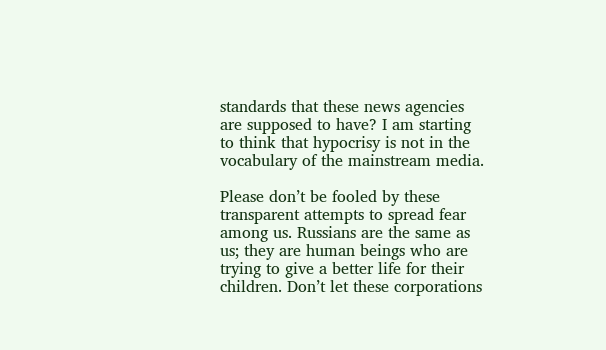standards that these news agencies are supposed to have? I am starting to think that hypocrisy is not in the vocabulary of the mainstream media.

Please don’t be fooled by these transparent attempts to spread fear among us. Russians are the same as us; they are human beings who are trying to give a better life for their children. Don’t let these corporations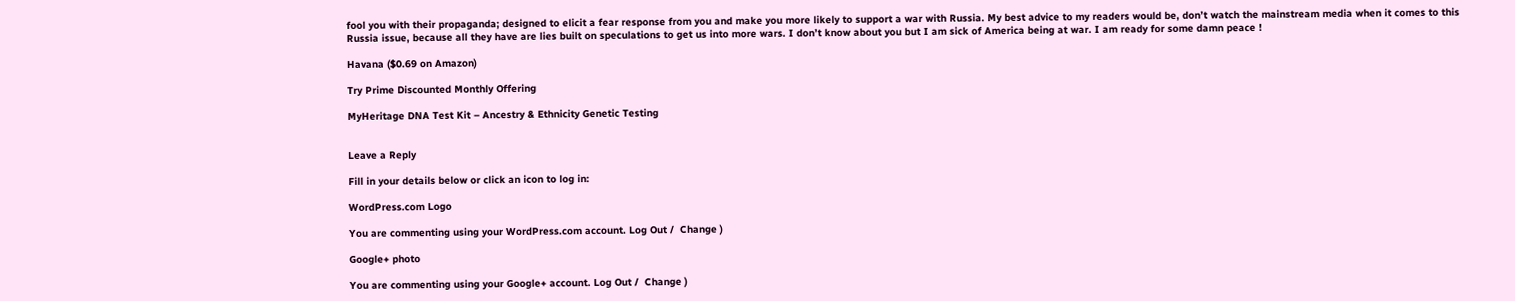fool you with their propaganda; designed to elicit a fear response from you and make you more likely to support a war with Russia. My best advice to my readers would be, don’t watch the mainstream media when it comes to this Russia issue, because all they have are lies built on speculations to get us into more wars. I don’t know about you but I am sick of America being at war. I am ready for some damn peace !

Havana ($0.69 on Amazon)

Try Prime Discounted Monthly Offering

MyHeritage DNA Test Kit – Ancestry & Ethnicity Genetic Testing


Leave a Reply

Fill in your details below or click an icon to log in:

WordPress.com Logo

You are commenting using your WordPress.com account. Log Out /  Change )

Google+ photo

You are commenting using your Google+ account. Log Out /  Change )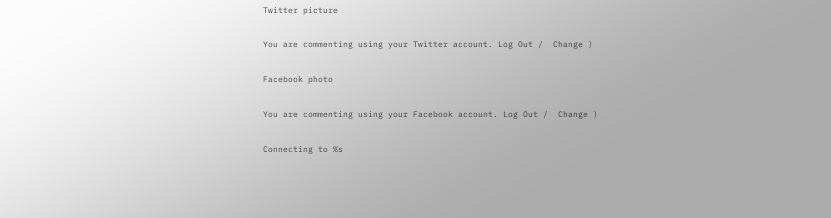Twitter picture

You are commenting using your Twitter account. Log Out /  Change )

Facebook photo

You are commenting using your Facebook account. Log Out /  Change )

Connecting to %s